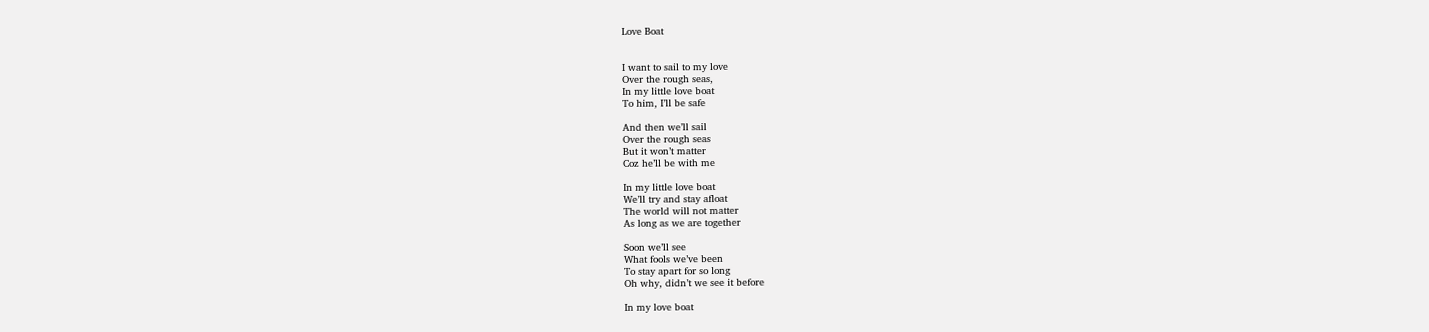Love Boat


I want to sail to my love
Over the rough seas,
In my little love boat
To him, I’ll be safe

And then we’ll sail
Over the rough seas
But it won’t matter
Coz he’ll be with me

In my little love boat
We’ll try and stay afloat
The world will not matter
As long as we are together

Soon we’ll see
What fools we’ve been
To stay apart for so long
Oh why, didn’t we see it before

In my love boat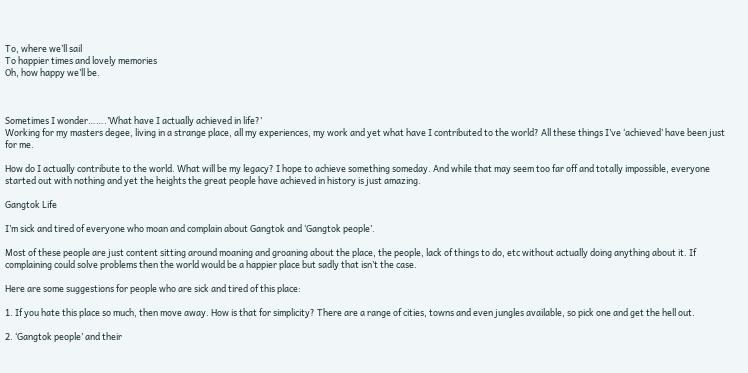To, where we’ll sail
To happier times and lovely memories
Oh, how happy we’ll be.



Sometimes I wonder…….’What have I actually achieved in life?’
Working for my masters degee, living in a strange place, all my experiences, my work and yet what have I contributed to the world? All these things I’ve ‘achieved’ have been just for me.

How do I actually contribute to the world. What will be my legacy? I hope to achieve something someday. And while that may seem too far off and totally impossible, everyone started out with nothing and yet the heights the great people have achieved in history is just amazing.

Gangtok Life

I’m sick and tired of everyone who moan and complain about Gangtok and ‘Gangtok people’.

Most of these people are just content sitting around moaning and groaning about the place, the people, lack of things to do, etc without actually doing anything about it. If complaining could solve problems then the world would be a happier place but sadly that isn’t the case.

Here are some suggestions for people who are sick and tired of this place:

1. If you hate this place so much, then move away. How is that for simplicity? There are a range of cities, towns and even jungles available, so pick one and get the hell out.

2. ‘Gangtok people’ and their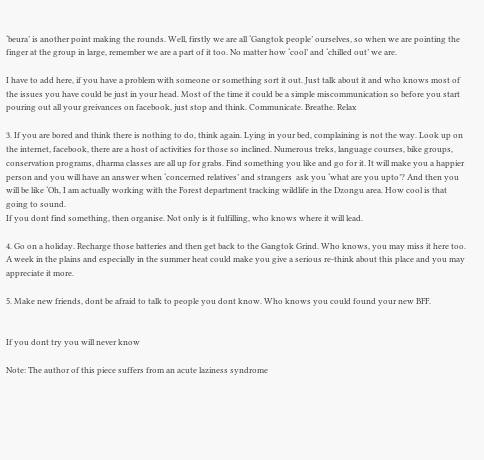‘beura’ is another point making the rounds. Well, firstly we are all ‘Gangtok people’ ourselves, so when we are pointing the finger at the group in large, remember we are a part of it too. No matter how ‘cool’ and ‘chilled out’ we are.

I have to add here, if you have a problem with someone or something sort it out. Just talk about it and who knows most of the issues you have could be just in your head. Most of the time it could be a simple miscommunication so before you start pouring out all your greivances on facebook, just stop and think. Communicate. Breathe. Relax

3. If you are bored and think there is nothing to do, think again. Lying in your bed, complaining is not the way. Look up on the internet, facebook, there are a host of activities for those so inclined. Numerous treks, language courses, bike groups, conservation programs, dharma classes are all up for grabs. Find something you like and go for it. It will make you a happier person and you will have an answer when ‘concerned relatives’ and strangers  ask you ‘what are you upto’? And then you will be like ‘Oh, I am actually working with the Forest department tracking wildlife in the Dzongu area. How cool is that going to sound.
If you dont find something, then organise. Not only is it fulfilling, who knows where it will lead.

4. Go on a holiday. Recharge those batteries and then get back to the Gangtok Grind. Who knows, you may miss it here too. A week in the plains and especially in the summer heat could make you give a serious re-think about this place and you may appreciate it more.

5. Make new friends, dont be afraid to talk to people you dont know. Who knows you could found your new BFF.


If you dont try you will never know

Note: The author of this piece suffers from an acute laziness syndrome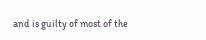and is guilty of most of the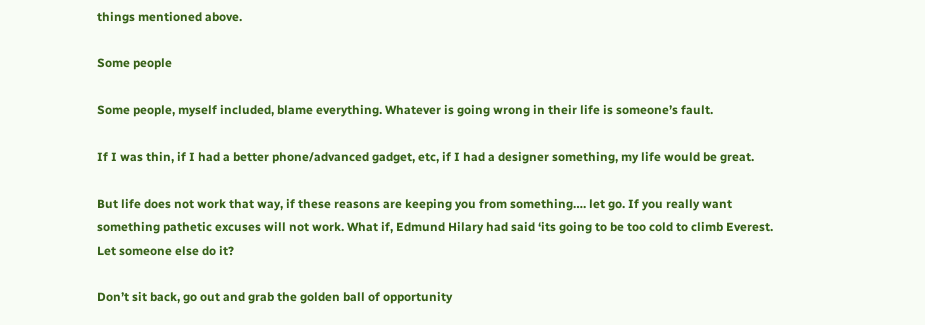things mentioned above.

Some people

Some people, myself included, blame everything. Whatever is going wrong in their life is someone’s fault.

If I was thin, if I had a better phone/advanced gadget, etc, if I had a designer something, my life would be great.

But life does not work that way, if these reasons are keeping you from something…. let go. If you really want something pathetic excuses will not work. What if, Edmund Hilary had said ‘its going to be too cold to climb Everest. Let someone else do it?

Don’t sit back, go out and grab the golden ball of opportunity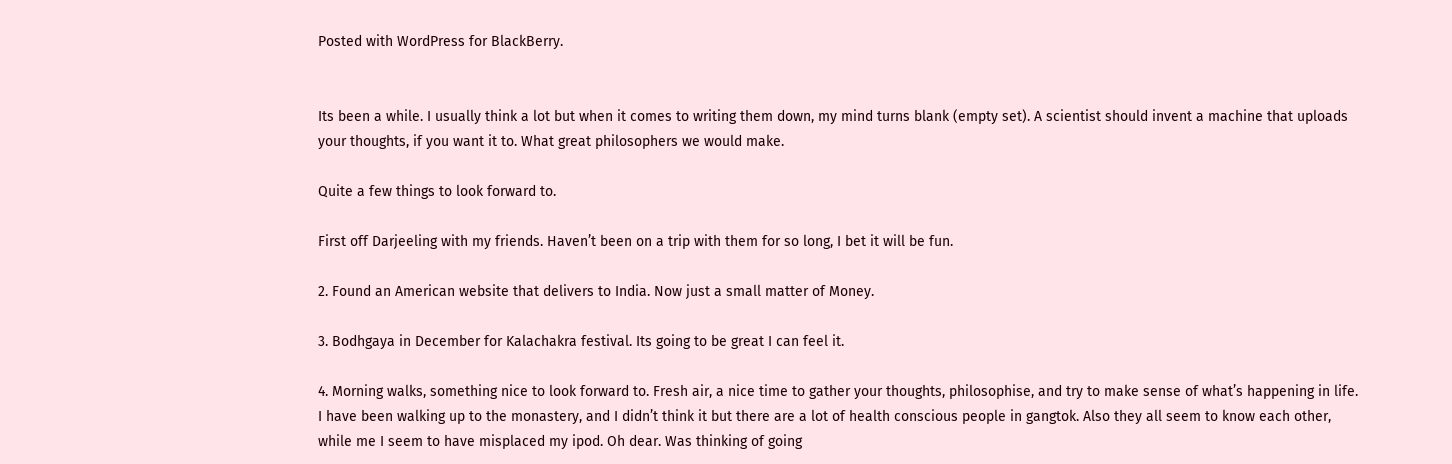Posted with WordPress for BlackBerry.


Its been a while. I usually think a lot but when it comes to writing them down, my mind turns blank (empty set). A scientist should invent a machine that uploads your thoughts, if you want it to. What great philosophers we would make.

Quite a few things to look forward to.

First off Darjeeling with my friends. Haven’t been on a trip with them for so long, I bet it will be fun.

2. Found an American website that delivers to India. Now just a small matter of Money.

3. Bodhgaya in December for Kalachakra festival. Its going to be great I can feel it.

4. Morning walks, something nice to look forward to. Fresh air, a nice time to gather your thoughts, philosophise, and try to make sense of what’s happening in life.
I have been walking up to the monastery, and I didn’t think it but there are a lot of health conscious people in gangtok. Also they all seem to know each other, while me I seem to have misplaced my ipod. Oh dear. Was thinking of going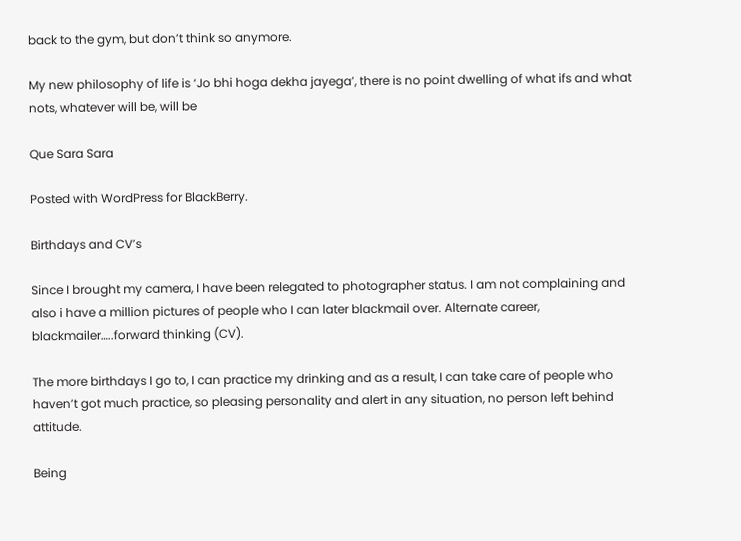back to the gym, but don’t think so anymore.

My new philosophy of life is ‘Jo bhi hoga dekha jayega’, there is no point dwelling of what ifs and what nots, whatever will be, will be

Que Sara Sara

Posted with WordPress for BlackBerry.

Birthdays and CV’s

Since I brought my camera, I have been relegated to photographer status. I am not complaining and also i have a million pictures of people who I can later blackmail over. Alternate career, blackmailer…..forward thinking (CV).

The more birthdays I go to, I can practice my drinking and as a result, I can take care of people who haven’t got much practice, so pleasing personality and alert in any situation, no person left behind attitude.

Being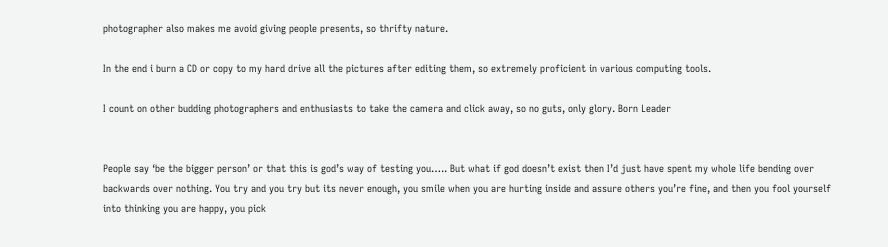photographer also makes me avoid giving people presents, so thrifty nature.

In the end i burn a CD or copy to my hard drive all the pictures after editing them, so extremely proficient in various computing tools.

I count on other budding photographers and enthusiasts to take the camera and click away, so no guts, only glory. Born Leader


People say ‘be the bigger person’ or that this is god’s way of testing you….. But what if god doesn’t exist then I’d just have spent my whole life bending over backwards over nothing. You try and you try but its never enough, you smile when you are hurting inside and assure others you’re fine, and then you fool yourself into thinking you are happy, you pick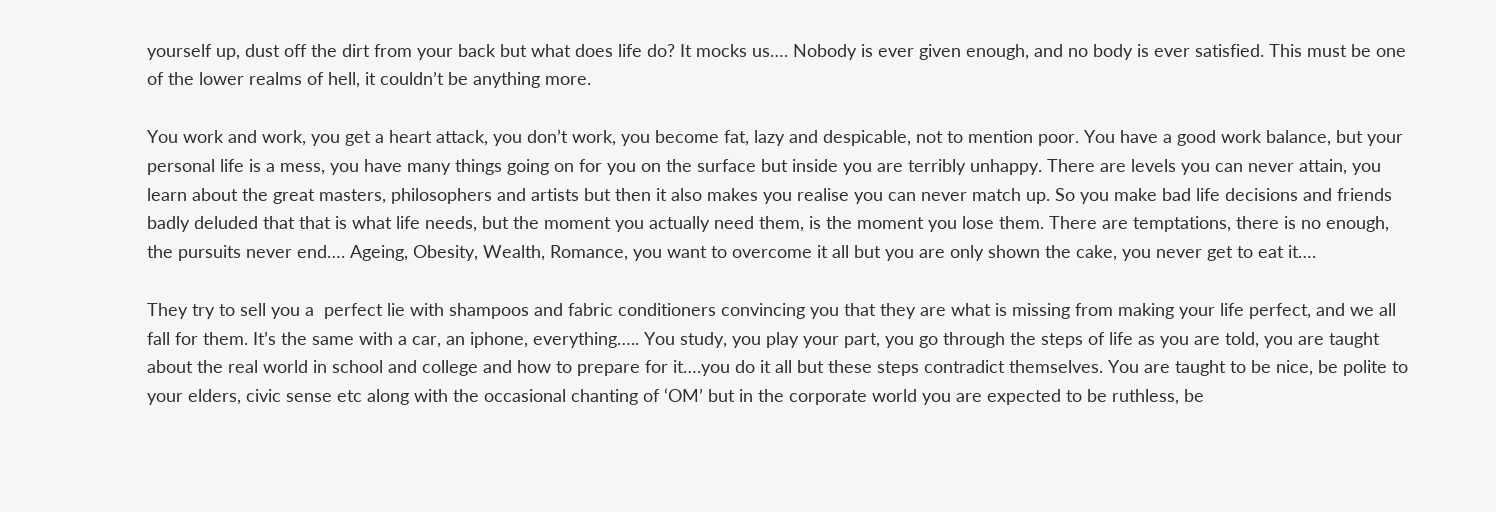yourself up, dust off the dirt from your back but what does life do? It mocks us…. Nobody is ever given enough, and no body is ever satisfied. This must be one of the lower realms of hell, it couldn’t be anything more.

You work and work, you get a heart attack, you don’t work, you become fat, lazy and despicable, not to mention poor. You have a good work balance, but your personal life is a mess, you have many things going on for you on the surface but inside you are terribly unhappy. There are levels you can never attain, you learn about the great masters, philosophers and artists but then it also makes you realise you can never match up. So you make bad life decisions and friends badly deluded that that is what life needs, but the moment you actually need them, is the moment you lose them. There are temptations, there is no enough, the pursuits never end…. Ageing, Obesity, Wealth, Romance, you want to overcome it all but you are only shown the cake, you never get to eat it….

They try to sell you a  perfect lie with shampoos and fabric conditioners convincing you that they are what is missing from making your life perfect, and we all fall for them. It’s the same with a car, an iphone, everything….. You study, you play your part, you go through the steps of life as you are told, you are taught about the real world in school and college and how to prepare for it….you do it all but these steps contradict themselves. You are taught to be nice, be polite to your elders, civic sense etc along with the occasional chanting of ‘OM’ but in the corporate world you are expected to be ruthless, be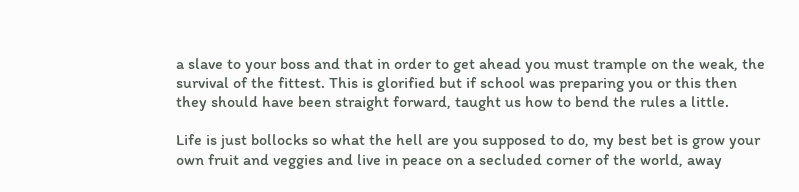a slave to your boss and that in order to get ahead you must trample on the weak, the survival of the fittest. This is glorified but if school was preparing you or this then they should have been straight forward, taught us how to bend the rules a little.

Life is just bollocks so what the hell are you supposed to do, my best bet is grow your own fruit and veggies and live in peace on a secluded corner of the world, away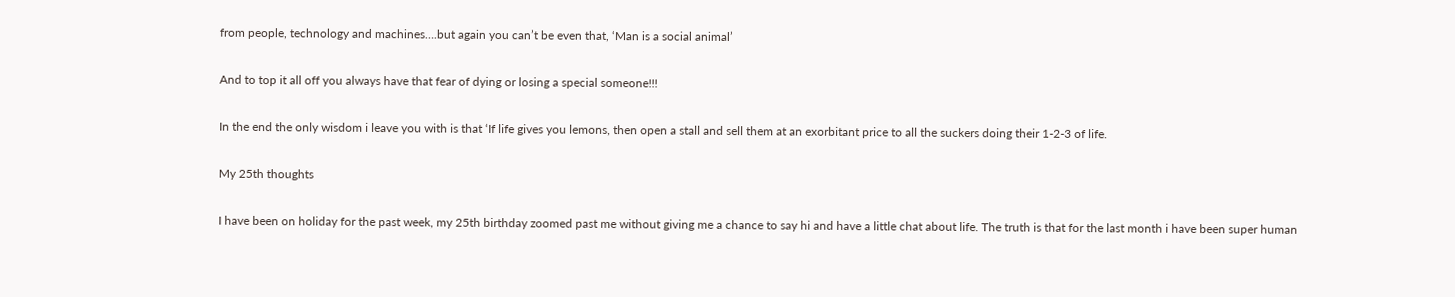from people, technology and machines….but again you can’t be even that, ‘Man is a social animal’

And to top it all off you always have that fear of dying or losing a special someone!!!

In the end the only wisdom i leave you with is that ‘If life gives you lemons, then open a stall and sell them at an exorbitant price to all the suckers doing their 1-2-3 of life.

My 25th thoughts

I have been on holiday for the past week, my 25th birthday zoomed past me without giving me a chance to say hi and have a little chat about life. The truth is that for the last month i have been super human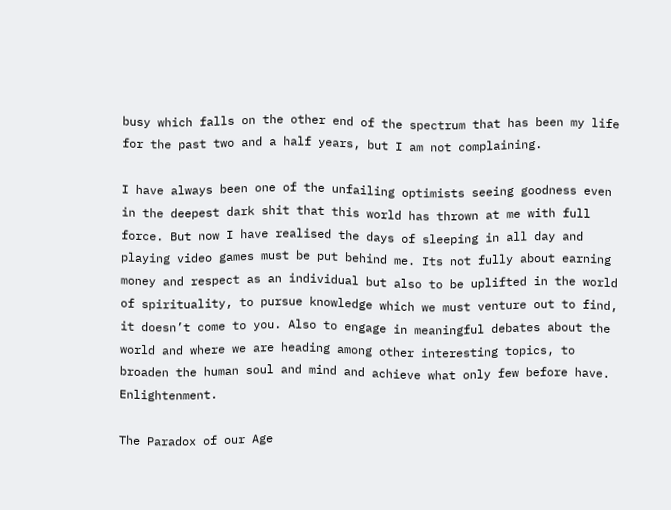busy which falls on the other end of the spectrum that has been my life for the past two and a half years, but I am not complaining.

I have always been one of the unfailing optimists seeing goodness even in the deepest dark shit that this world has thrown at me with full force. But now I have realised the days of sleeping in all day and playing video games must be put behind me. Its not fully about earning money and respect as an individual but also to be uplifted in the world of spirituality, to pursue knowledge which we must venture out to find, it doesn’t come to you. Also to engage in meaningful debates about the world and where we are heading among other interesting topics, to broaden the human soul and mind and achieve what only few before have. Enlightenment.

The Paradox of our Age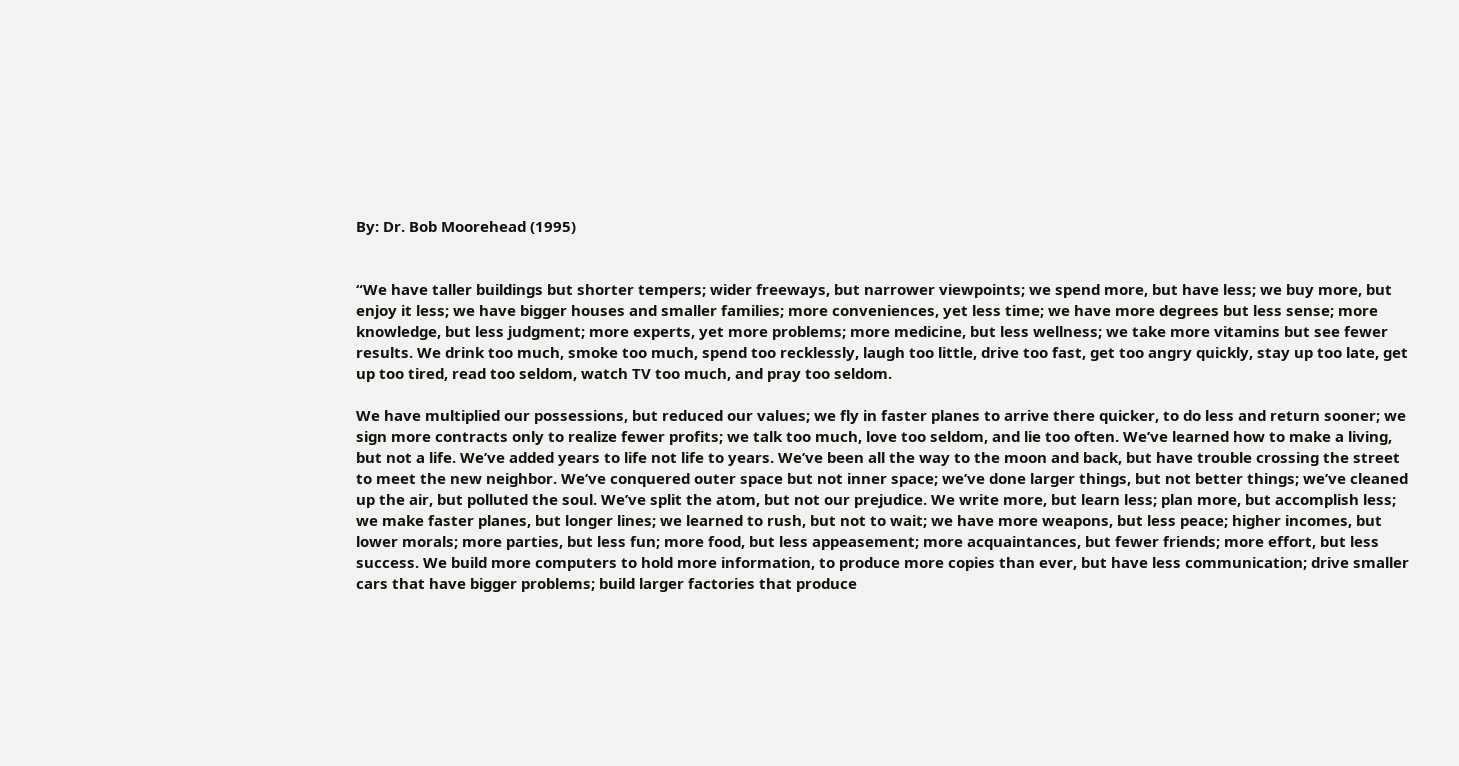By: Dr. Bob Moorehead (1995)


“We have taller buildings but shorter tempers; wider freeways, but narrower viewpoints; we spend more, but have less; we buy more, but enjoy it less; we have bigger houses and smaller families; more conveniences, yet less time; we have more degrees but less sense; more knowledge, but less judgment; more experts, yet more problems; more medicine, but less wellness; we take more vitamins but see fewer results. We drink too much, smoke too much, spend too recklessly, laugh too little, drive too fast, get too angry quickly, stay up too late, get up too tired, read too seldom, watch TV too much, and pray too seldom.

We have multiplied our possessions, but reduced our values; we fly in faster planes to arrive there quicker, to do less and return sooner; we sign more contracts only to realize fewer profits; we talk too much, love too seldom, and lie too often. We’ve learned how to make a living, but not a life. We’ve added years to life not life to years. We’ve been all the way to the moon and back, but have trouble crossing the street to meet the new neighbor. We’ve conquered outer space but not inner space; we’ve done larger things, but not better things; we’ve cleaned up the air, but polluted the soul. We’ve split the atom, but not our prejudice. We write more, but learn less; plan more, but accomplish less; we make faster planes, but longer lines; we learned to rush, but not to wait; we have more weapons, but less peace; higher incomes, but lower morals; more parties, but less fun; more food, but less appeasement; more acquaintances, but fewer friends; more effort, but less success. We build more computers to hold more information, to produce more copies than ever, but have less communication; drive smaller cars that have bigger problems; build larger factories that produce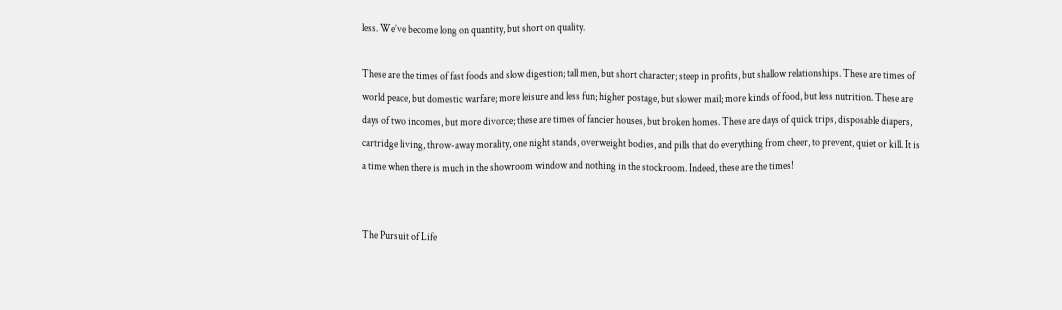less. We’ve become long on quantity, but short on quality.

These are the times of fast foods and slow digestion; tall men, but short character; steep in profits, but shallow relationships. These are times of world peace, but domestic warfare; more leisure and less fun; higher postage, but slower mail; more kinds of food, but less nutrition. These are days of two incomes, but more divorce; these are times of fancier houses, but broken homes. These are days of quick trips, disposable diapers, cartridge living, throw-away morality, one night stands, overweight bodies, and pills that do everything from cheer, to prevent, quiet or kill. It is a time when there is much in the showroom window and nothing in the stockroom. Indeed, these are the times!


The Pursuit of Life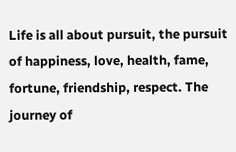Life is all about pursuit, the pursuit of happiness, love, health, fame, fortune, friendship, respect. The journey of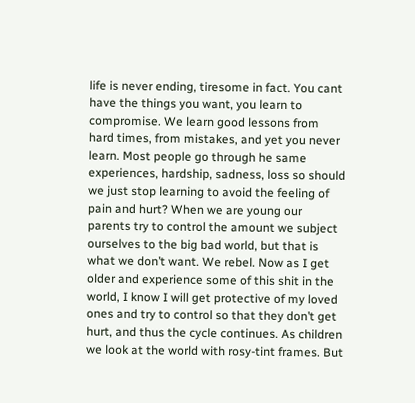life is never ending, tiresome in fact. You cant have the things you want, you learn to compromise. We learn good lessons from hard times, from mistakes, and yet you never learn. Most people go through he same experiences, hardship, sadness, loss so should we just stop learning to avoid the feeling of pain and hurt? When we are young our parents try to control the amount we subject ourselves to the big bad world, but that is what we don’t want. We rebel. Now as I get older and experience some of this shit in the world, I know I will get protective of my loved ones and try to control so that they don’t get hurt, and thus the cycle continues. As children we look at the world with rosy-tint frames. But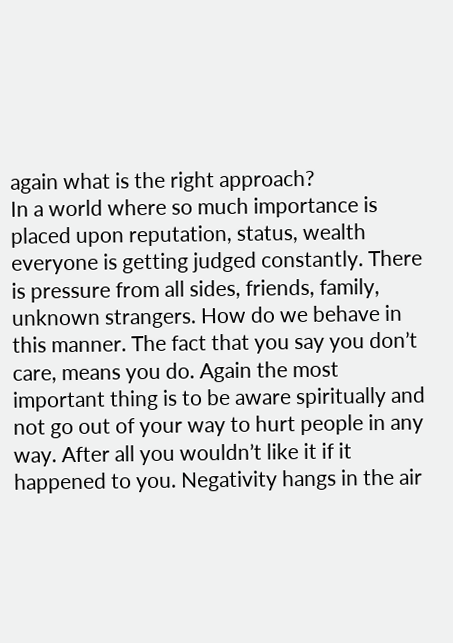again what is the right approach?
In a world where so much importance is placed upon reputation, status, wealth everyone is getting judged constantly. There is pressure from all sides, friends, family, unknown strangers. How do we behave in this manner. The fact that you say you don’t care, means you do. Again the most important thing is to be aware spiritually and not go out of your way to hurt people in any way. After all you wouldn’t like it if it happened to you. Negativity hangs in the air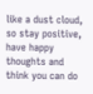like a dust cloud, so stay positive, have happy thoughts and think you can do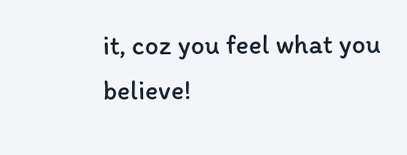it, coz you feel what you believe!